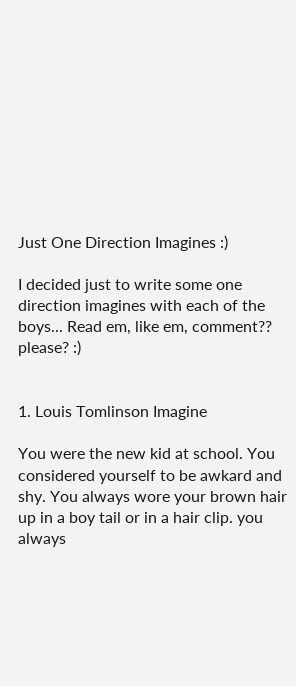Just One Direction Imagines :)

I decided just to write some one direction imagines with each of the boys... Read em, like em, comment??
please? :)


1. Louis Tomlinson Imagine

You were the new kid at school. You considered yourself to be awkard and shy. You always wore your brown hair up in a boy tail or in a hair clip. you always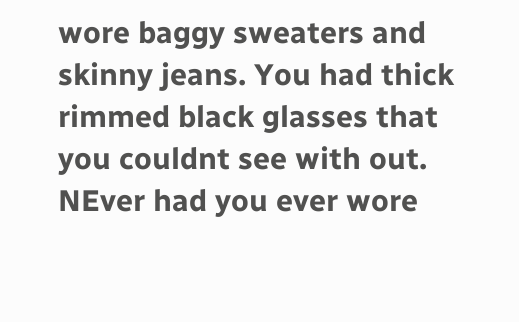wore baggy sweaters and skinny jeans. You had thick rimmed black glasses that you couldnt see with out. NEver had you ever wore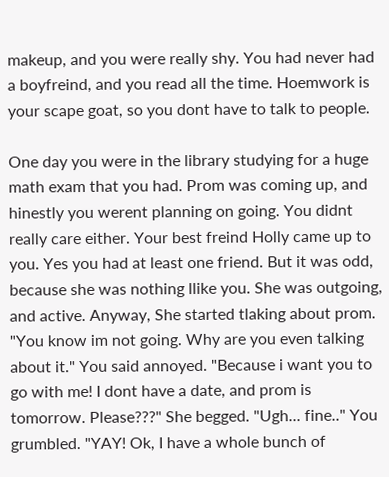makeup, and you were really shy. You had never had a boyfreind, and you read all the time. Hoemwork is your scape goat, so you dont have to talk to people.

One day you were in the library studying for a huge math exam that you had. Prom was coming up, and hinestly you werent planning on going. You didnt really care either. Your best freind Holly came up to you. Yes you had at least one friend. But it was odd, because she was nothing llike you. She was outgoing, and active. Anyway, She started tlaking about prom. "You know im not going. Why are you even talking about it." You said annoyed. "Because i want you to go with me! I dont have a date, and prom is tomorrow. Please???" She begged. "Ugh... fine.." You grumbled. "YAY! Ok, I have a whole bunch of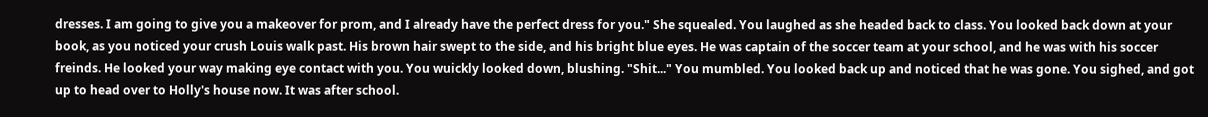dresses. I am going to give you a makeover for prom, and I already have the perfect dress for you." She squealed. You laughed as she headed back to class. You looked back down at your book, as you noticed your crush Louis walk past. His brown hair swept to the side, and his bright blue eyes. He was captain of the soccer team at your school, and he was with his soccer freinds. He looked your way making eye contact with you. You wuickly looked down, blushing. "Shit..." You mumbled. You looked back up and noticed that he was gone. You sighed, and got up to head over to Holly's house now. It was after school.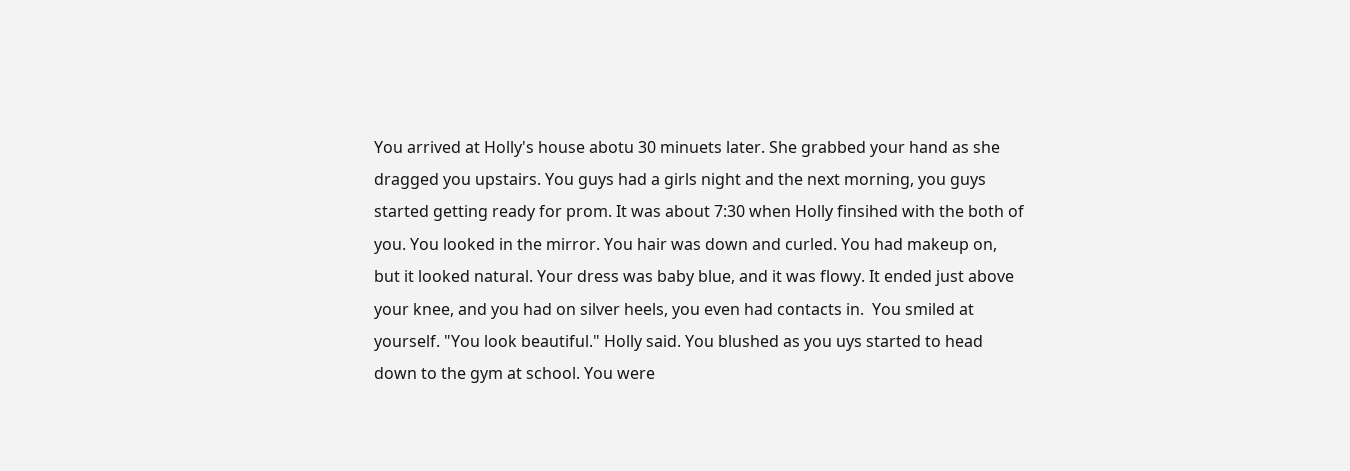You arrived at Holly's house abotu 30 minuets later. She grabbed your hand as she dragged you upstairs. You guys had a girls night and the next morning, you guys started getting ready for prom. It was about 7:30 when Holly finsihed with the both of you. You looked in the mirror. You hair was down and curled. You had makeup on, but it looked natural. Your dress was baby blue, and it was flowy. It ended just above your knee, and you had on silver heels, you even had contacts in.  You smiled at yourself. "You look beautiful." Holly said. You blushed as you uys started to head down to the gym at school. You were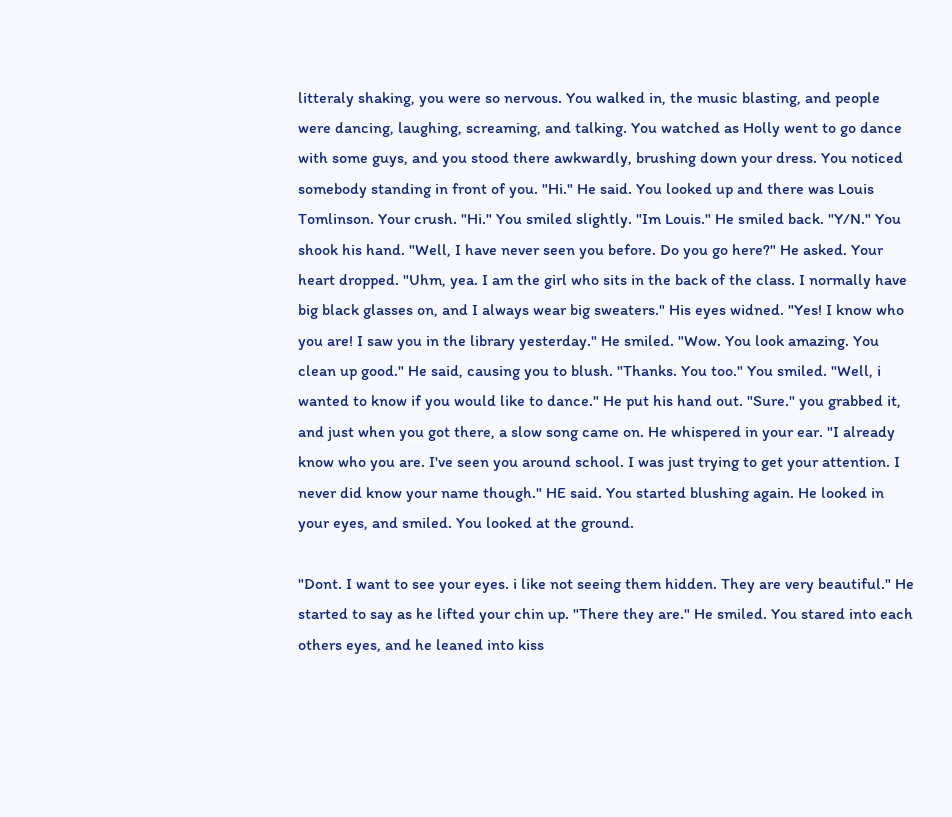litteraly shaking, you were so nervous. You walked in, the music blasting, and people were dancing, laughing, screaming, and talking. You watched as Holly went to go dance with some guys, and you stood there awkwardly, brushing down your dress. You noticed somebody standing in front of you. "Hi." He said. You looked up and there was Louis Tomlinson. Your crush. "Hi." You smiled slightly. "Im Louis." He smiled back. "Y/N." You shook his hand. "Well, I have never seen you before. Do you go here?" He asked. Your heart dropped. "Uhm, yea. I am the girl who sits in the back of the class. I normally have big black glasses on, and I always wear big sweaters." His eyes widned. "Yes! I know who you are! I saw you in the library yesterday." He smiled. "Wow. You look amazing. You clean up good." He said, causing you to blush. "Thanks. You too." You smiled. "Well, i wanted to know if you would like to dance." He put his hand out. "Sure." you grabbed it, and just when you got there, a slow song came on. He whispered in your ear. "I already know who you are. I've seen you around school. I was just trying to get your attention. I never did know your name though." HE said. You started blushing again. He looked in your eyes, and smiled. You looked at the ground.

"Dont. I want to see your eyes. i like not seeing them hidden. They are very beautiful." He started to say as he lifted your chin up. "There they are." He smiled. You stared into each others eyes, and he leaned into kiss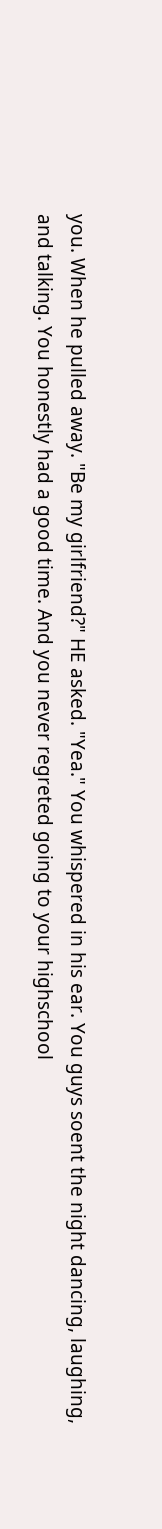you. When he pulled away. "Be my girlfriend?" HE asked. "Yea." You whispered in his ear. You guys soent the night dancing, laughing, and talking. You honestly had a good time. And you never regreted going to your highschool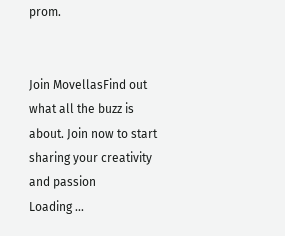prom.


Join MovellasFind out what all the buzz is about. Join now to start sharing your creativity and passion
Loading ...